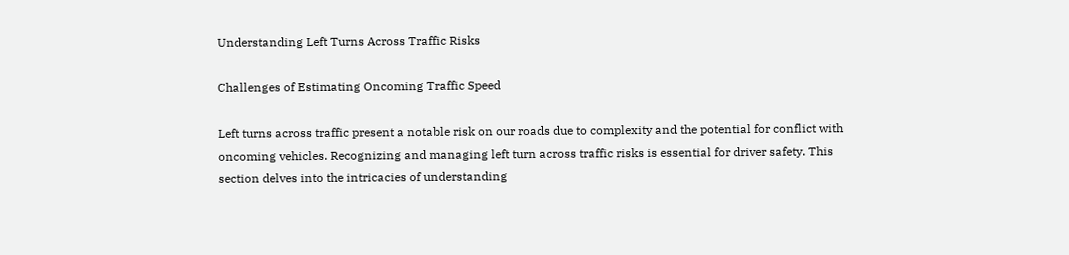Understanding Left Turns Across Traffic Risks

Challenges of Estimating Oncoming Traffic Speed

Left turns across traffic present a notable risk on our roads due to complexity and the potential for conflict with oncoming vehicles. Recognizing and managing left turn across traffic risks is essential for driver safety. This section delves into the intricacies of understanding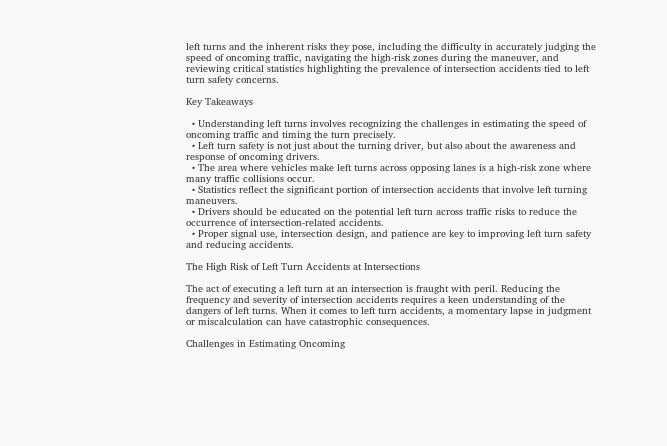left turns and the inherent risks they pose, including the difficulty in accurately judging the speed of oncoming traffic, navigating the high-risk zones during the maneuver, and reviewing critical statistics highlighting the prevalence of intersection accidents tied to left turn safety concerns.

Key Takeaways

  • Understanding left turns involves recognizing the challenges in estimating the speed of oncoming traffic and timing the turn precisely.
  • Left turn safety is not just about the turning driver, but also about the awareness and response of oncoming drivers.
  • The area where vehicles make left turns across opposing lanes is a high-risk zone where many traffic collisions occur.
  • Statistics reflect the significant portion of intersection accidents that involve left turning maneuvers.
  • Drivers should be educated on the potential left turn across traffic risks to reduce the occurrence of intersection-related accidents.
  • Proper signal use, intersection design, and patience are key to improving left turn safety and reducing accidents.

The High Risk of Left Turn Accidents at Intersections

The act of executing a left turn at an intersection is fraught with peril. Reducing the frequency and severity of intersection accidents requires a keen understanding of the dangers of left turns. When it comes to left turn accidents, a momentary lapse in judgment or miscalculation can have catastrophic consequences.

Challenges in Estimating Oncoming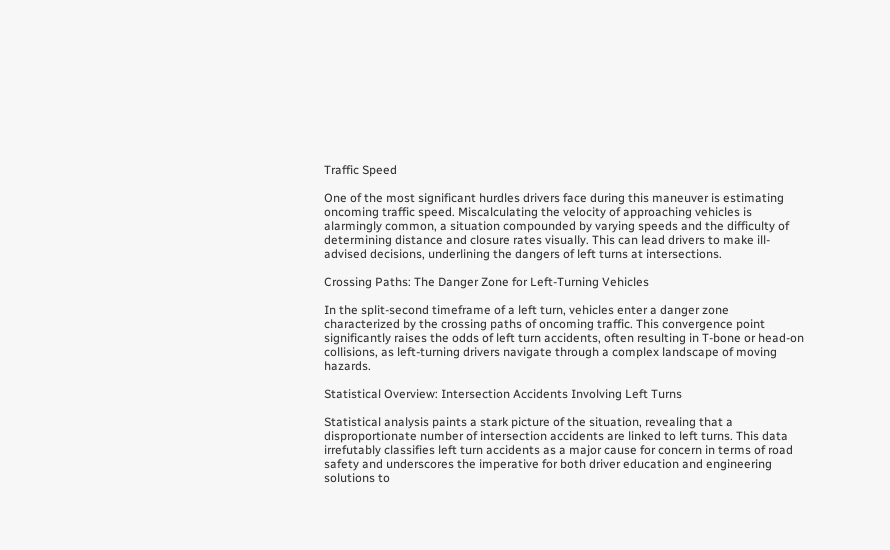Traffic Speed

One of the most significant hurdles drivers face during this maneuver is estimating oncoming traffic speed. Miscalculating the velocity of approaching vehicles is alarmingly common, a situation compounded by varying speeds and the difficulty of determining distance and closure rates visually. This can lead drivers to make ill-advised decisions, underlining the dangers of left turns at intersections.

Crossing Paths: The Danger Zone for Left-Turning Vehicles

In the split-second timeframe of a left turn, vehicles enter a danger zone characterized by the crossing paths of oncoming traffic. This convergence point significantly raises the odds of left turn accidents, often resulting in T-bone or head-on collisions, as left-turning drivers navigate through a complex landscape of moving hazards.

Statistical Overview: Intersection Accidents Involving Left Turns

Statistical analysis paints a stark picture of the situation, revealing that a disproportionate number of intersection accidents are linked to left turns. This data irrefutably classifies left turn accidents as a major cause for concern in terms of road safety and underscores the imperative for both driver education and engineering solutions to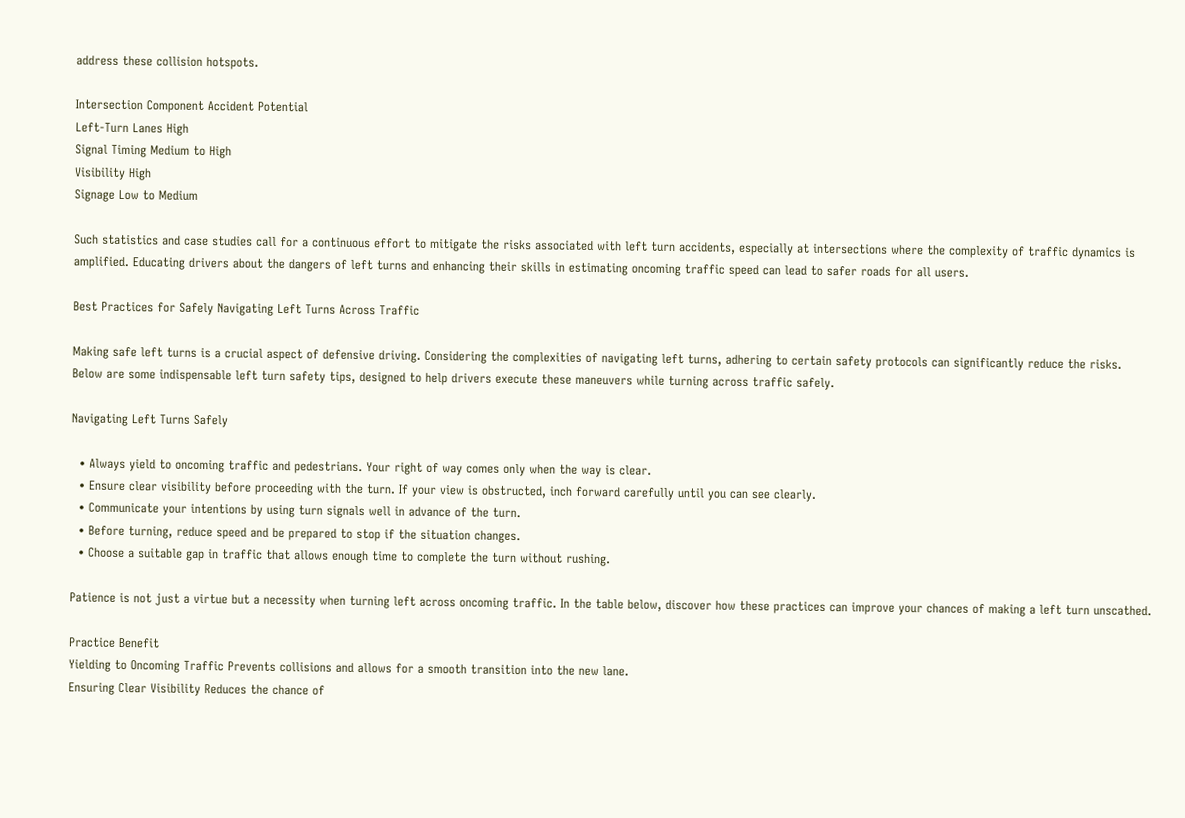address these collision hotspots.

Intersection Component Accident Potential
Left-Turn Lanes High
Signal Timing Medium to High
Visibility High
Signage Low to Medium

Such statistics and case studies call for a continuous effort to mitigate the risks associated with left turn accidents, especially at intersections where the complexity of traffic dynamics is amplified. Educating drivers about the dangers of left turns and enhancing their skills in estimating oncoming traffic speed can lead to safer roads for all users.

Best Practices for Safely Navigating Left Turns Across Traffic

Making safe left turns is a crucial aspect of defensive driving. Considering the complexities of navigating left turns, adhering to certain safety protocols can significantly reduce the risks. Below are some indispensable left turn safety tips, designed to help drivers execute these maneuvers while turning across traffic safely.

Navigating Left Turns Safely

  • Always yield to oncoming traffic and pedestrians. Your right of way comes only when the way is clear.
  • Ensure clear visibility before proceeding with the turn. If your view is obstructed, inch forward carefully until you can see clearly.
  • Communicate your intentions by using turn signals well in advance of the turn.
  • Before turning, reduce speed and be prepared to stop if the situation changes.
  • Choose a suitable gap in traffic that allows enough time to complete the turn without rushing.

Patience is not just a virtue but a necessity when turning left across oncoming traffic. In the table below, discover how these practices can improve your chances of making a left turn unscathed.

Practice Benefit
Yielding to Oncoming Traffic Prevents collisions and allows for a smooth transition into the new lane.
Ensuring Clear Visibility Reduces the chance of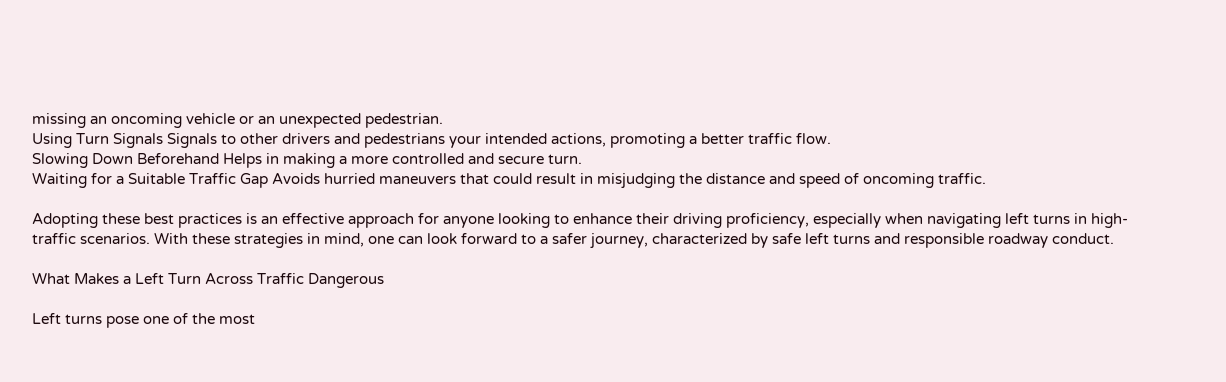missing an oncoming vehicle or an unexpected pedestrian.
Using Turn Signals Signals to other drivers and pedestrians your intended actions, promoting a better traffic flow.
Slowing Down Beforehand Helps in making a more controlled and secure turn.
Waiting for a Suitable Traffic Gap Avoids hurried maneuvers that could result in misjudging the distance and speed of oncoming traffic.

Adopting these best practices is an effective approach for anyone looking to enhance their driving proficiency, especially when navigating left turns in high-traffic scenarios. With these strategies in mind, one can look forward to a safer journey, characterized by safe left turns and responsible roadway conduct.

What Makes a Left Turn Across Traffic Dangerous

Left turns pose one of the most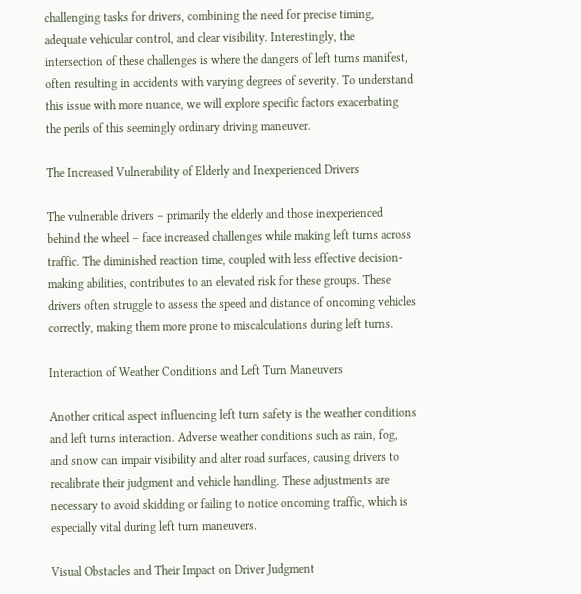challenging tasks for drivers, combining the need for precise timing, adequate vehicular control, and clear visibility. Interestingly, the intersection of these challenges is where the dangers of left turns manifest, often resulting in accidents with varying degrees of severity. To understand this issue with more nuance, we will explore specific factors exacerbating the perils of this seemingly ordinary driving maneuver.

The Increased Vulnerability of Elderly and Inexperienced Drivers

The vulnerable drivers – primarily the elderly and those inexperienced behind the wheel – face increased challenges while making left turns across traffic. The diminished reaction time, coupled with less effective decision-making abilities, contributes to an elevated risk for these groups. These drivers often struggle to assess the speed and distance of oncoming vehicles correctly, making them more prone to miscalculations during left turns.

Interaction of Weather Conditions and Left Turn Maneuvers

Another critical aspect influencing left turn safety is the weather conditions and left turns interaction. Adverse weather conditions such as rain, fog, and snow can impair visibility and alter road surfaces, causing drivers to recalibrate their judgment and vehicle handling. These adjustments are necessary to avoid skidding or failing to notice oncoming traffic, which is especially vital during left turn maneuvers.

Visual Obstacles and Their Impact on Driver Judgment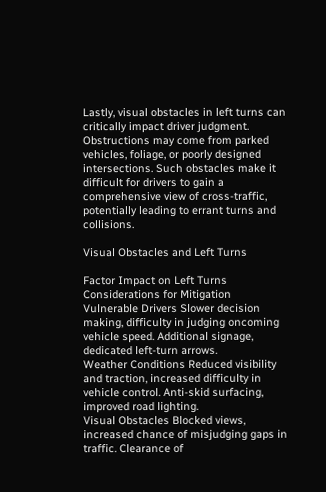Lastly, visual obstacles in left turns can critically impact driver judgment. Obstructions may come from parked vehicles, foliage, or poorly designed intersections. Such obstacles make it difficult for drivers to gain a comprehensive view of cross-traffic, potentially leading to errant turns and collisions.

Visual Obstacles and Left Turns

Factor Impact on Left Turns Considerations for Mitigation
Vulnerable Drivers Slower decision making, difficulty in judging oncoming vehicle speed. Additional signage, dedicated left-turn arrows.
Weather Conditions Reduced visibility and traction, increased difficulty in vehicle control. Anti-skid surfacing, improved road lighting.
Visual Obstacles Blocked views, increased chance of misjudging gaps in traffic. Clearance of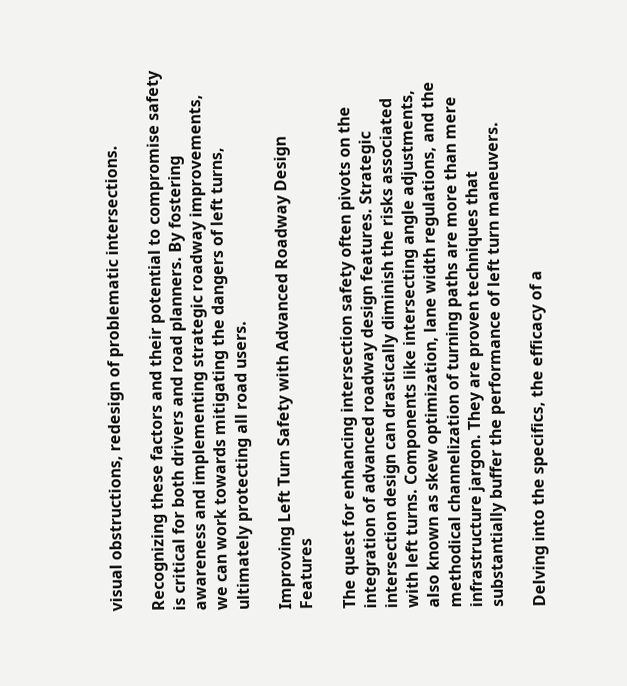visual obstructions, redesign of problematic intersections.

Recognizing these factors and their potential to compromise safety is critical for both drivers and road planners. By fostering awareness and implementing strategic roadway improvements, we can work towards mitigating the dangers of left turns, ultimately protecting all road users.

Improving Left Turn Safety with Advanced Roadway Design Features

The quest for enhancing intersection safety often pivots on the integration of advanced roadway design features. Strategic intersection design can drastically diminish the risks associated with left turns. Components like intersecting angle adjustments, also known as skew optimization, lane width regulations, and the methodical channelization of turning paths are more than mere infrastructure jargon. They are proven techniques that substantially buffer the performance of left turn maneuvers.

Delving into the specifics, the efficacy of a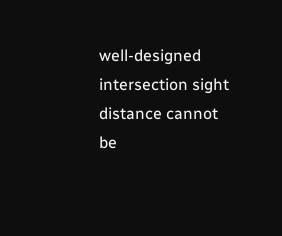well-designed intersection sight distance cannot be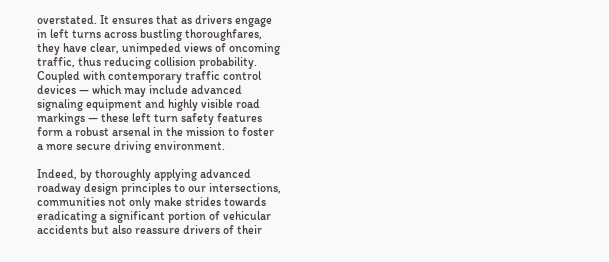overstated. It ensures that as drivers engage in left turns across bustling thoroughfares, they have clear, unimpeded views of oncoming traffic, thus reducing collision probability. Coupled with contemporary traffic control devices — which may include advanced signaling equipment and highly visible road markings — these left turn safety features form a robust arsenal in the mission to foster a more secure driving environment.

Indeed, by thoroughly applying advanced roadway design principles to our intersections, communities not only make strides towards eradicating a significant portion of vehicular accidents but also reassure drivers of their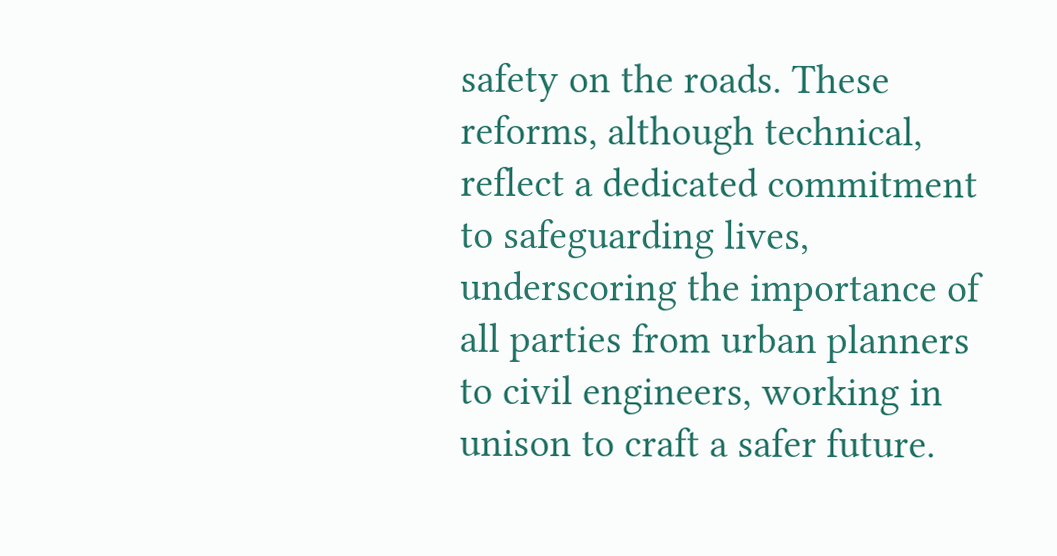safety on the roads. These reforms, although technical, reflect a dedicated commitment to safeguarding lives, underscoring the importance of all parties from urban planners to civil engineers, working in unison to craft a safer future.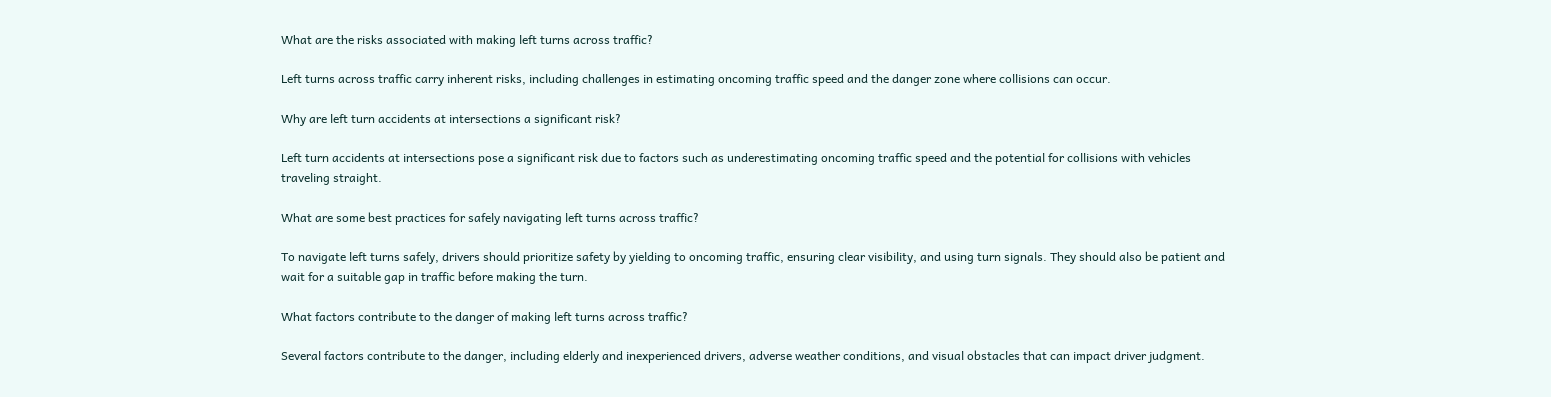What are the risks associated with making left turns across traffic?

Left turns across traffic carry inherent risks, including challenges in estimating oncoming traffic speed and the danger zone where collisions can occur.

Why are left turn accidents at intersections a significant risk?

Left turn accidents at intersections pose a significant risk due to factors such as underestimating oncoming traffic speed and the potential for collisions with vehicles traveling straight.

What are some best practices for safely navigating left turns across traffic?

To navigate left turns safely, drivers should prioritize safety by yielding to oncoming traffic, ensuring clear visibility, and using turn signals. They should also be patient and wait for a suitable gap in traffic before making the turn.

What factors contribute to the danger of making left turns across traffic?

Several factors contribute to the danger, including elderly and inexperienced drivers, adverse weather conditions, and visual obstacles that can impact driver judgment.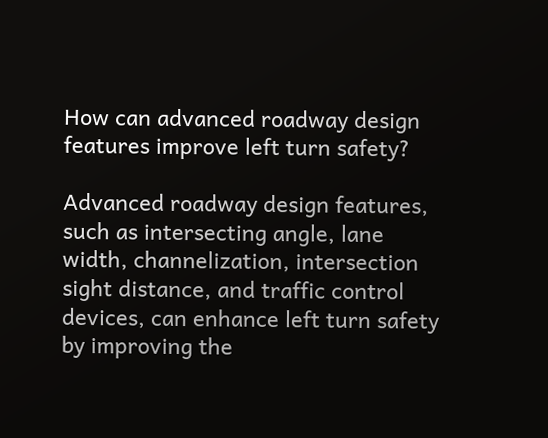How can advanced roadway design features improve left turn safety?

Advanced roadway design features, such as intersecting angle, lane width, channelization, intersection sight distance, and traffic control devices, can enhance left turn safety by improving the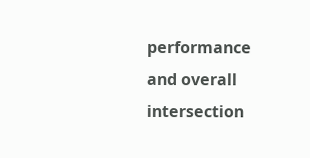performance and overall intersection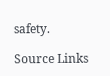safety.

Source Links